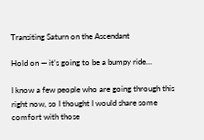Transiting Saturn on the Ascendant

Hold on — it’s going to be a bumpy ride…

I know a few people who are going through this right now, so I thought I would share some comfort with those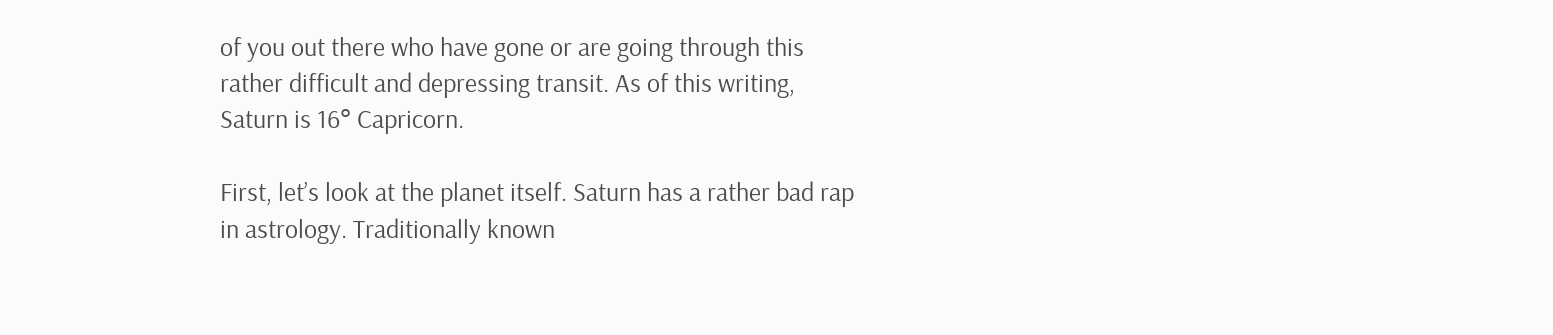of you out there who have gone or are going through this rather difficult and depressing transit. As of this writing, Saturn is 16° Capricorn.

First, let’s look at the planet itself. Saturn has a rather bad rap in astrology. Traditionally known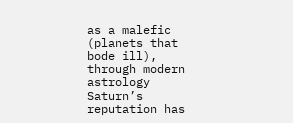as a malefic (planets that bode ill), through modern astrology Saturn’s reputation has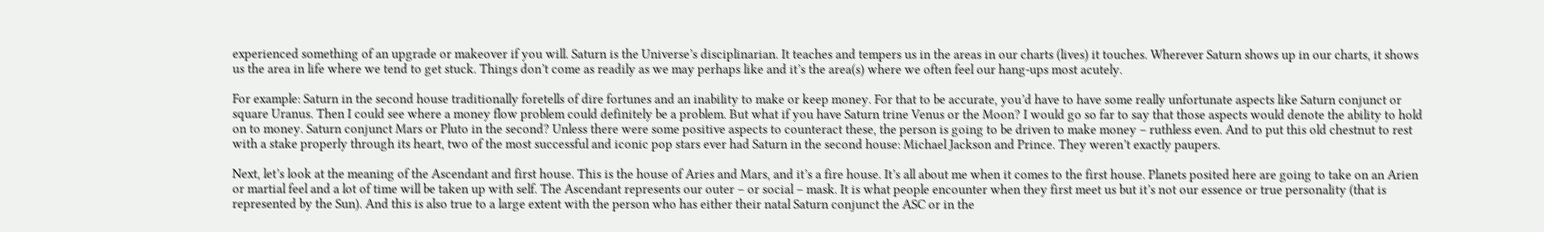experienced something of an upgrade or makeover if you will. Saturn is the Universe’s disciplinarian. It teaches and tempers us in the areas in our charts (lives) it touches. Wherever Saturn shows up in our charts, it shows us the area in life where we tend to get stuck. Things don’t come as readily as we may perhaps like and it’s the area(s) where we often feel our hang-ups most acutely.

For example: Saturn in the second house traditionally foretells of dire fortunes and an inability to make or keep money. For that to be accurate, you’d have to have some really unfortunate aspects like Saturn conjunct or square Uranus. Then I could see where a money flow problem could definitely be a problem. But what if you have Saturn trine Venus or the Moon? I would go so far to say that those aspects would denote the ability to hold on to money. Saturn conjunct Mars or Pluto in the second? Unless there were some positive aspects to counteract these, the person is going to be driven to make money – ruthless even. And to put this old chestnut to rest with a stake properly through its heart, two of the most successful and iconic pop stars ever had Saturn in the second house: Michael Jackson and Prince. They weren’t exactly paupers.

Next, let’s look at the meaning of the Ascendant and first house. This is the house of Aries and Mars, and it’s a fire house. It’s all about me when it comes to the first house. Planets posited here are going to take on an Arien or martial feel and a lot of time will be taken up with self. The Ascendant represents our outer – or social – mask. It is what people encounter when they first meet us but it’s not our essence or true personality (that is represented by the Sun). And this is also true to a large extent with the person who has either their natal Saturn conjunct the ASC or in the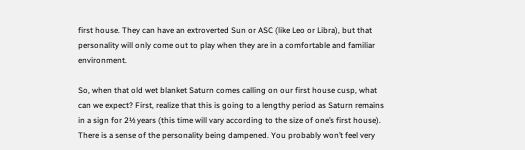first house. They can have an extroverted Sun or ASC (like Leo or Libra), but that personality will only come out to play when they are in a comfortable and familiar environment.

So, when that old wet blanket Saturn comes calling on our first house cusp, what can we expect? First, realize that this is going to a lengthy period as Saturn remains in a sign for 2½ years (this time will vary according to the size of one’s first house). There is a sense of the personality being dampened. You probably won’t feel very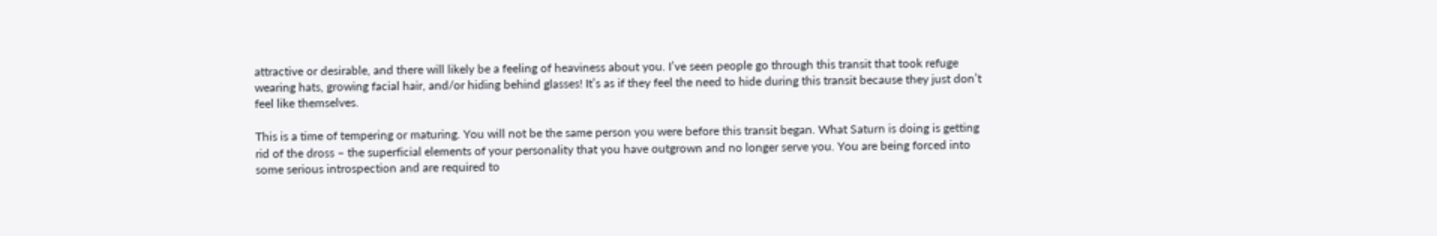attractive or desirable, and there will likely be a feeling of heaviness about you. I’ve seen people go through this transit that took refuge wearing hats, growing facial hair, and/or hiding behind glasses! It’s as if they feel the need to hide during this transit because they just don’t feel like themselves.

This is a time of tempering or maturing. You will not be the same person you were before this transit began. What Saturn is doing is getting rid of the dross – the superficial elements of your personality that you have outgrown and no longer serve you. You are being forced into some serious introspection and are required to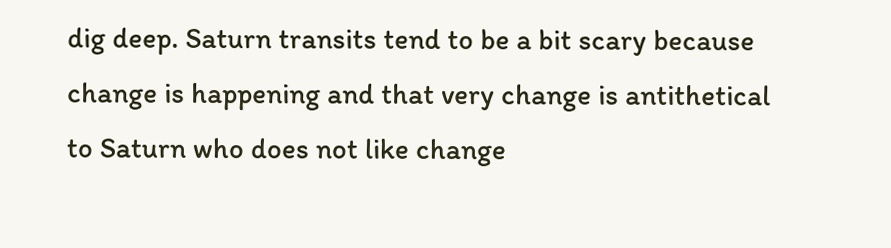dig deep. Saturn transits tend to be a bit scary because change is happening and that very change is antithetical to Saturn who does not like change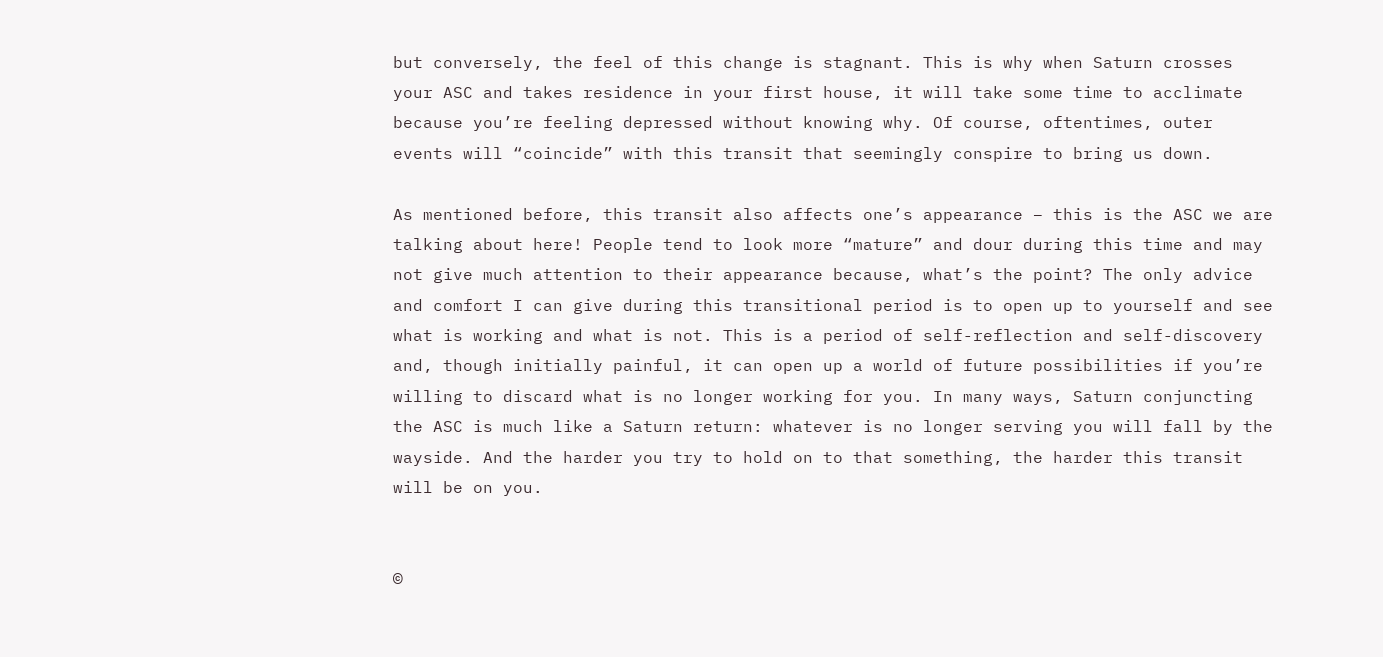but conversely, the feel of this change is stagnant. This is why when Saturn crosses your ASC and takes residence in your first house, it will take some time to acclimate because you’re feeling depressed without knowing why. Of course, oftentimes, outer events will “coincide” with this transit that seemingly conspire to bring us down.

As mentioned before, this transit also affects one’s appearance – this is the ASC we are talking about here! People tend to look more “mature” and dour during this time and may not give much attention to their appearance because, what’s the point? The only advice and comfort I can give during this transitional period is to open up to yourself and see what is working and what is not. This is a period of self-reflection and self-discovery and, though initially painful, it can open up a world of future possibilities if you’re willing to discard what is no longer working for you. In many ways, Saturn conjuncting the ASC is much like a Saturn return: whatever is no longer serving you will fall by the wayside. And the harder you try to hold on to that something, the harder this transit will be on you.


©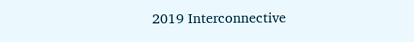2019 Interconnective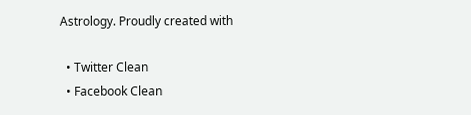Astrology. Proudly created with

  • Twitter Clean
  • Facebook Clean